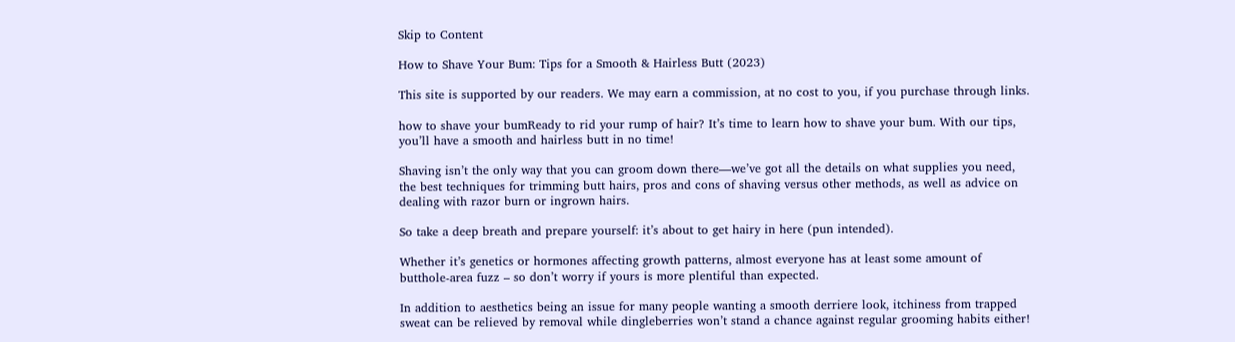Skip to Content

How to Shave Your Bum: Tips for a Smooth & Hairless Butt (2023)

This site is supported by our readers. We may earn a commission, at no cost to you, if you purchase through links.

how to shave your bumReady to rid your rump of hair? It’s time to learn how to shave your bum. With our tips, you’ll have a smooth and hairless butt in no time!

Shaving isn’t the only way that you can groom down there—we’ve got all the details on what supplies you need, the best techniques for trimming butt hairs, pros and cons of shaving versus other methods, as well as advice on dealing with razor burn or ingrown hairs.

So take a deep breath and prepare yourself: it’s about to get hairy in here (pun intended).

Whether it’s genetics or hormones affecting growth patterns, almost everyone has at least some amount of butthole-area fuzz – so don’t worry if yours is more plentiful than expected.

In addition to aesthetics being an issue for many people wanting a smooth derriere look, itchiness from trapped sweat can be relieved by removal while dingleberries won’t stand a chance against regular grooming habits either!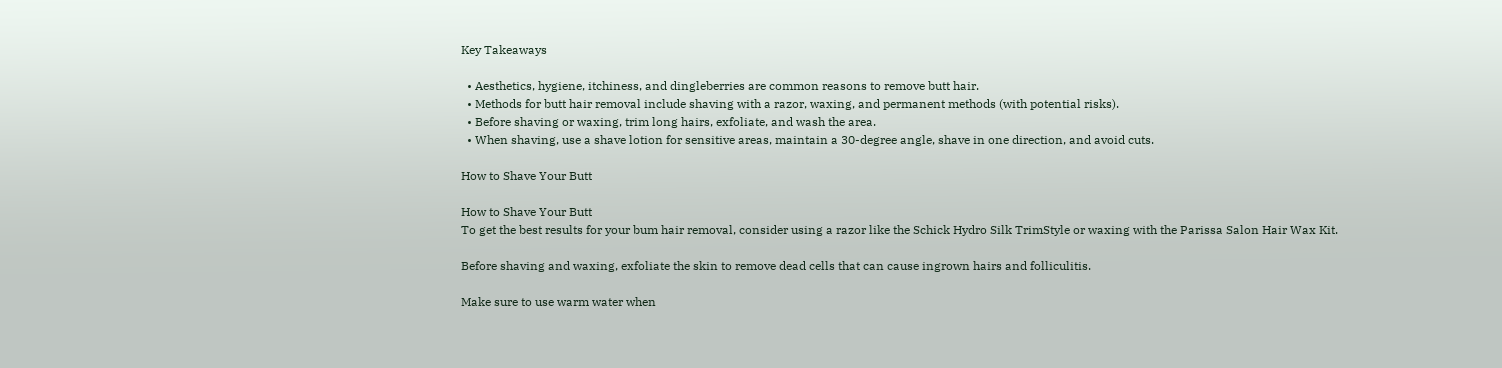Key Takeaways

  • Aesthetics, hygiene, itchiness, and dingleberries are common reasons to remove butt hair.
  • Methods for butt hair removal include shaving with a razor, waxing, and permanent methods (with potential risks).
  • Before shaving or waxing, trim long hairs, exfoliate, and wash the area.
  • When shaving, use a shave lotion for sensitive areas, maintain a 30-degree angle, shave in one direction, and avoid cuts.

How to Shave Your Butt

How to Shave Your Butt
To get the best results for your bum hair removal, consider using a razor like the Schick Hydro Silk TrimStyle or waxing with the Parissa Salon Hair Wax Kit.

Before shaving and waxing, exfoliate the skin to remove dead cells that can cause ingrown hairs and folliculitis.

Make sure to use warm water when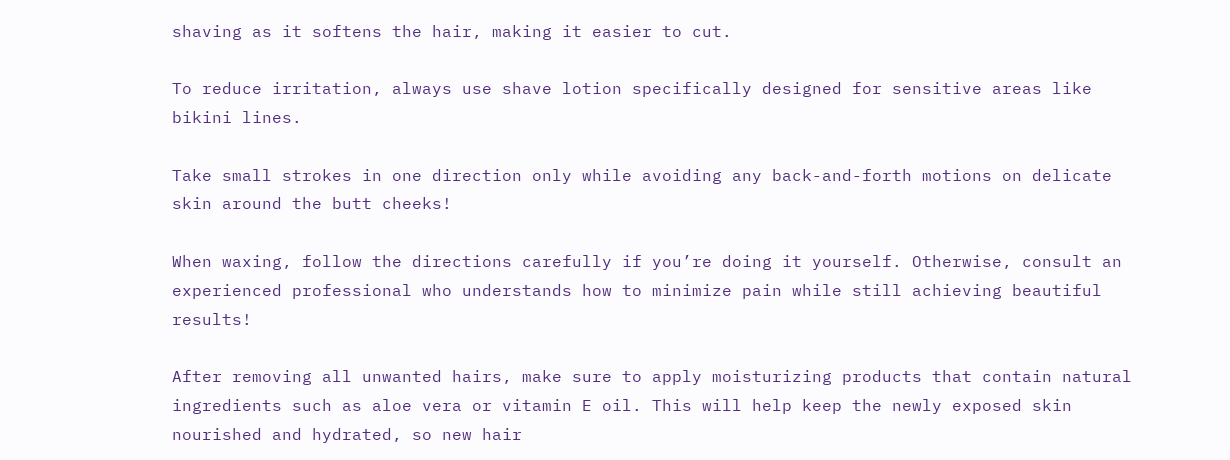shaving as it softens the hair, making it easier to cut.

To reduce irritation, always use shave lotion specifically designed for sensitive areas like bikini lines.

Take small strokes in one direction only while avoiding any back-and-forth motions on delicate skin around the butt cheeks!

When waxing, follow the directions carefully if you’re doing it yourself. Otherwise, consult an experienced professional who understands how to minimize pain while still achieving beautiful results!

After removing all unwanted hairs, make sure to apply moisturizing products that contain natural ingredients such as aloe vera or vitamin E oil. This will help keep the newly exposed skin nourished and hydrated, so new hair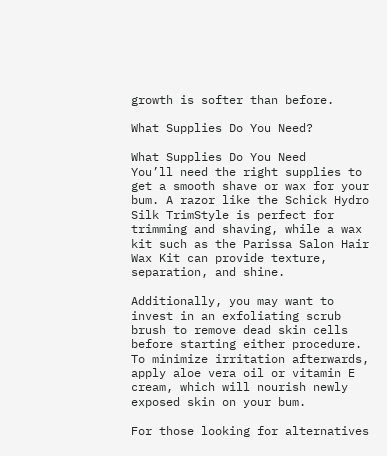growth is softer than before.

What Supplies Do You Need?

What Supplies Do You Need
You’ll need the right supplies to get a smooth shave or wax for your bum. A razor like the Schick Hydro Silk TrimStyle is perfect for trimming and shaving, while a wax kit such as the Parissa Salon Hair Wax Kit can provide texture, separation, and shine.

Additionally, you may want to invest in an exfoliating scrub brush to remove dead skin cells before starting either procedure. To minimize irritation afterwards, apply aloe vera oil or vitamin E cream, which will nourish newly exposed skin on your bum.

For those looking for alternatives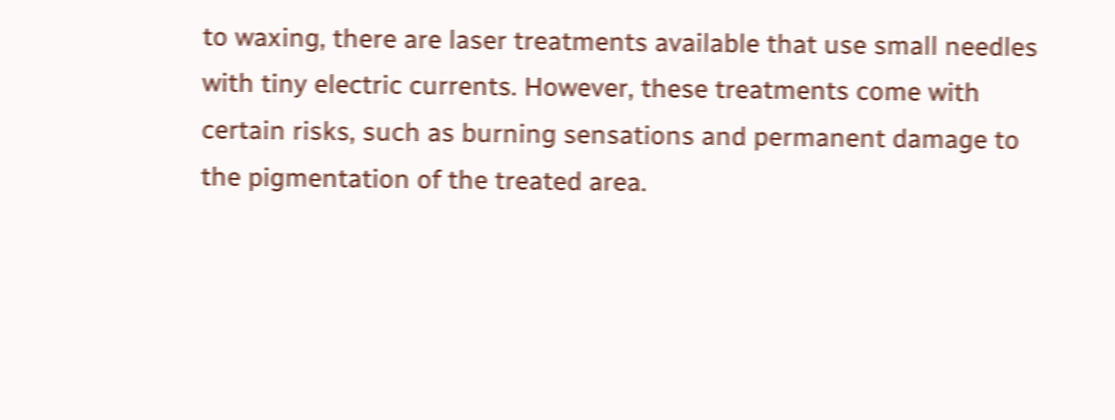to waxing, there are laser treatments available that use small needles with tiny electric currents. However, these treatments come with certain risks, such as burning sensations and permanent damage to the pigmentation of the treated area.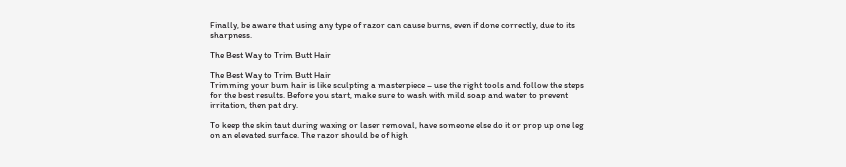Finally, be aware that using any type of razor can cause burns, even if done correctly, due to its sharpness.

The Best Way to Trim Butt Hair

The Best Way to Trim Butt Hair
Trimming your bum hair is like sculpting a masterpiece – use the right tools and follow the steps for the best results. Before you start, make sure to wash with mild soap and water to prevent irritation, then pat dry.

To keep the skin taut during waxing or laser removal, have someone else do it or prop up one leg on an elevated surface. The razor should be of high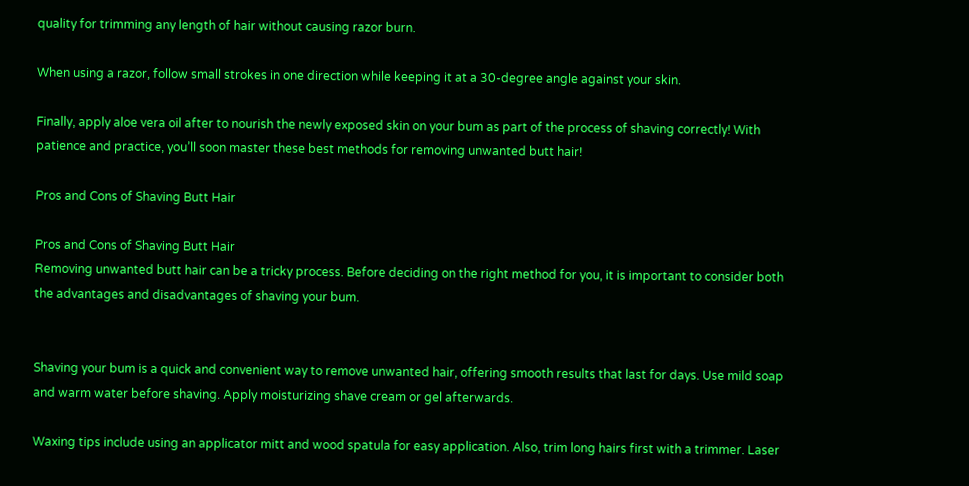quality for trimming any length of hair without causing razor burn.

When using a razor, follow small strokes in one direction while keeping it at a 30-degree angle against your skin.

Finally, apply aloe vera oil after to nourish the newly exposed skin on your bum as part of the process of shaving correctly! With patience and practice, you’ll soon master these best methods for removing unwanted butt hair!

Pros and Cons of Shaving Butt Hair

Pros and Cons of Shaving Butt Hair
Removing unwanted butt hair can be a tricky process. Before deciding on the right method for you, it is important to consider both the advantages and disadvantages of shaving your bum.


Shaving your bum is a quick and convenient way to remove unwanted hair, offering smooth results that last for days. Use mild soap and warm water before shaving. Apply moisturizing shave cream or gel afterwards.

Waxing tips include using an applicator mitt and wood spatula for easy application. Also, trim long hairs first with a trimmer. Laser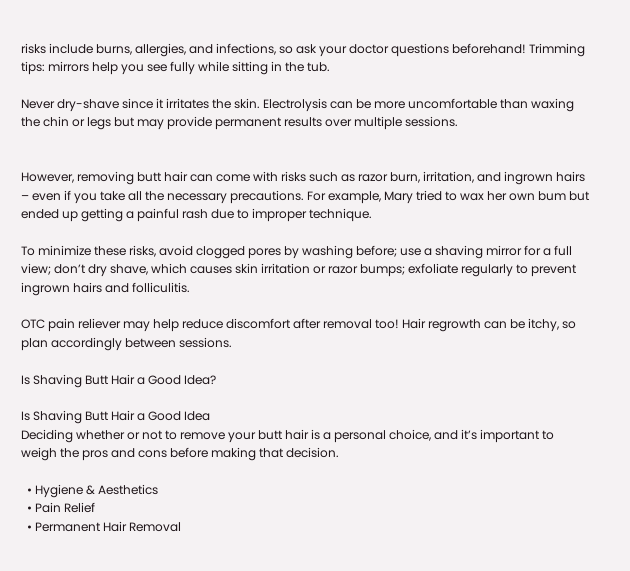risks include burns, allergies, and infections, so ask your doctor questions beforehand! Trimming tips: mirrors help you see fully while sitting in the tub.

Never dry-shave since it irritates the skin. Electrolysis can be more uncomfortable than waxing the chin or legs but may provide permanent results over multiple sessions.


However, removing butt hair can come with risks such as razor burn, irritation, and ingrown hairs – even if you take all the necessary precautions. For example, Mary tried to wax her own bum but ended up getting a painful rash due to improper technique.

To minimize these risks, avoid clogged pores by washing before; use a shaving mirror for a full view; don’t dry shave, which causes skin irritation or razor bumps; exfoliate regularly to prevent ingrown hairs and folliculitis.

OTC pain reliever may help reduce discomfort after removal too! Hair regrowth can be itchy, so plan accordingly between sessions.

Is Shaving Butt Hair a Good Idea?

Is Shaving Butt Hair a Good Idea
Deciding whether or not to remove your butt hair is a personal choice, and it’s important to weigh the pros and cons before making that decision.

  • Hygiene & Aesthetics
  • Pain Relief
  • Permanent Hair Removal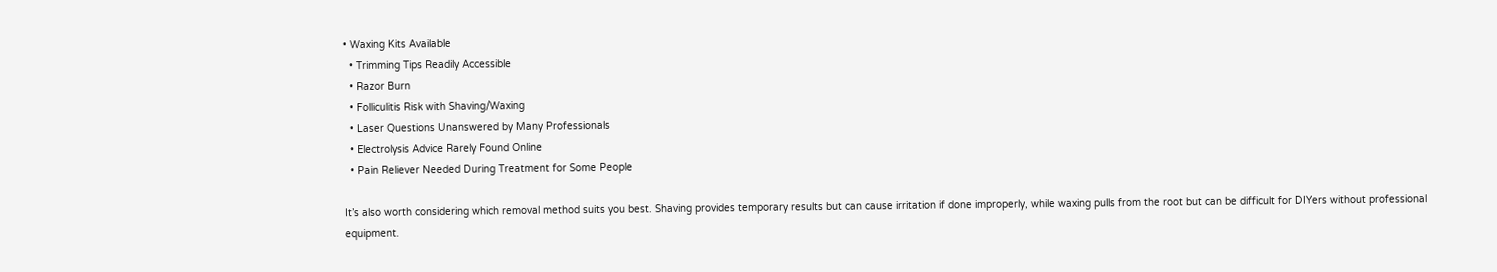• Waxing Kits Available
  • Trimming Tips Readily Accessible
  • Razor Burn
  • Folliculitis Risk with Shaving/Waxing
  • Laser Questions Unanswered by Many Professionals
  • Electrolysis Advice Rarely Found Online
  • Pain Reliever Needed During Treatment for Some People

It’s also worth considering which removal method suits you best. Shaving provides temporary results but can cause irritation if done improperly, while waxing pulls from the root but can be difficult for DIYers without professional equipment.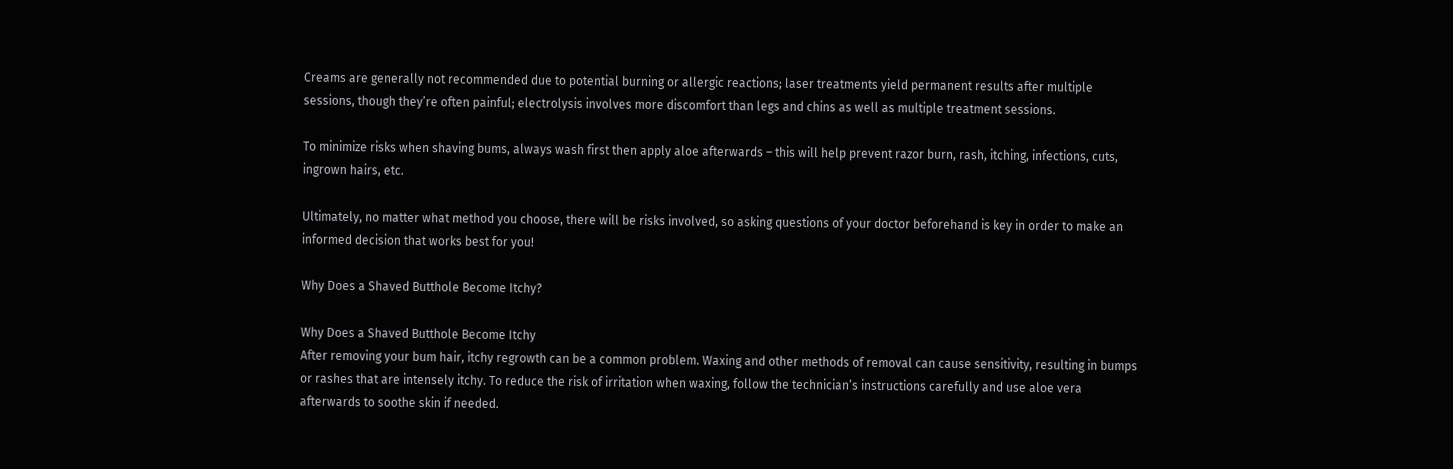Creams are generally not recommended due to potential burning or allergic reactions; laser treatments yield permanent results after multiple sessions, though they’re often painful; electrolysis involves more discomfort than legs and chins as well as multiple treatment sessions.

To minimize risks when shaving bums, always wash first then apply aloe afterwards – this will help prevent razor burn, rash, itching, infections, cuts, ingrown hairs, etc.

Ultimately, no matter what method you choose, there will be risks involved, so asking questions of your doctor beforehand is key in order to make an informed decision that works best for you!

Why Does a Shaved Butthole Become Itchy?

Why Does a Shaved Butthole Become Itchy
After removing your bum hair, itchy regrowth can be a common problem. Waxing and other methods of removal can cause sensitivity, resulting in bumps or rashes that are intensely itchy. To reduce the risk of irritation when waxing, follow the technician’s instructions carefully and use aloe vera afterwards to soothe skin if needed.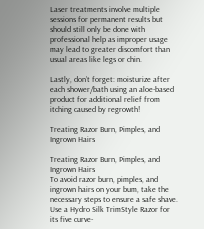Laser treatments involve multiple sessions for permanent results but should still only be done with professional help as improper usage may lead to greater discomfort than usual areas like legs or chin.

Lastly, don’t forget: moisturize after each shower/bath using an aloe-based product for additional relief from itching caused by regrowth!

Treating Razor Burn, Pimples, and Ingrown Hairs

Treating Razor Burn, Pimples, and Ingrown Hairs
To avoid razor burn, pimples, and ingrown hairs on your bum, take the necessary steps to ensure a safe shave. Use a Hydro Silk TrimStyle Razor for its five curve-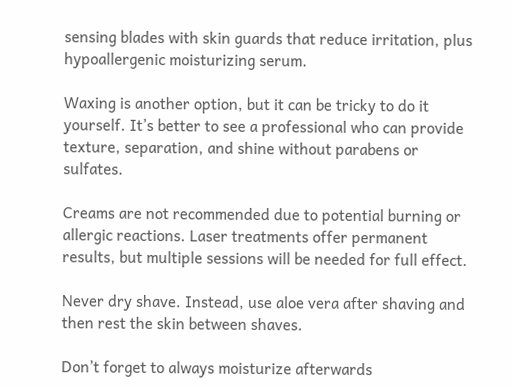sensing blades with skin guards that reduce irritation, plus hypoallergenic moisturizing serum.

Waxing is another option, but it can be tricky to do it yourself. It’s better to see a professional who can provide texture, separation, and shine without parabens or sulfates.

Creams are not recommended due to potential burning or allergic reactions. Laser treatments offer permanent results, but multiple sessions will be needed for full effect.

Never dry shave. Instead, use aloe vera after shaving and then rest the skin between shaves.

Don’t forget to always moisturize afterwards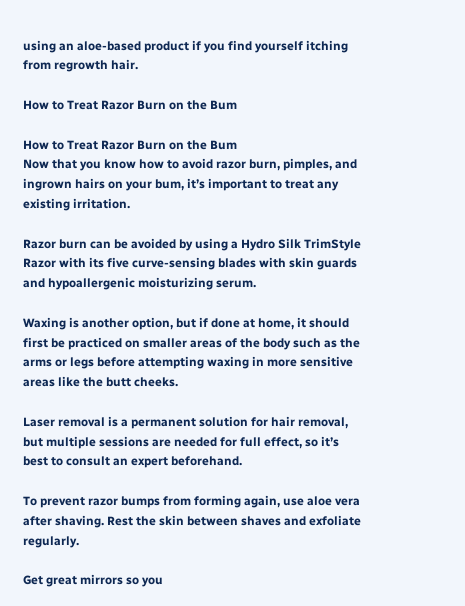using an aloe-based product if you find yourself itching from regrowth hair.

How to Treat Razor Burn on the Bum

How to Treat Razor Burn on the Bum
Now that you know how to avoid razor burn, pimples, and ingrown hairs on your bum, it’s important to treat any existing irritation.

Razor burn can be avoided by using a Hydro Silk TrimStyle Razor with its five curve-sensing blades with skin guards and hypoallergenic moisturizing serum.

Waxing is another option, but if done at home, it should first be practiced on smaller areas of the body such as the arms or legs before attempting waxing in more sensitive areas like the butt cheeks.

Laser removal is a permanent solution for hair removal, but multiple sessions are needed for full effect, so it’s best to consult an expert beforehand.

To prevent razor bumps from forming again, use aloe vera after shaving. Rest the skin between shaves and exfoliate regularly.

Get great mirrors so you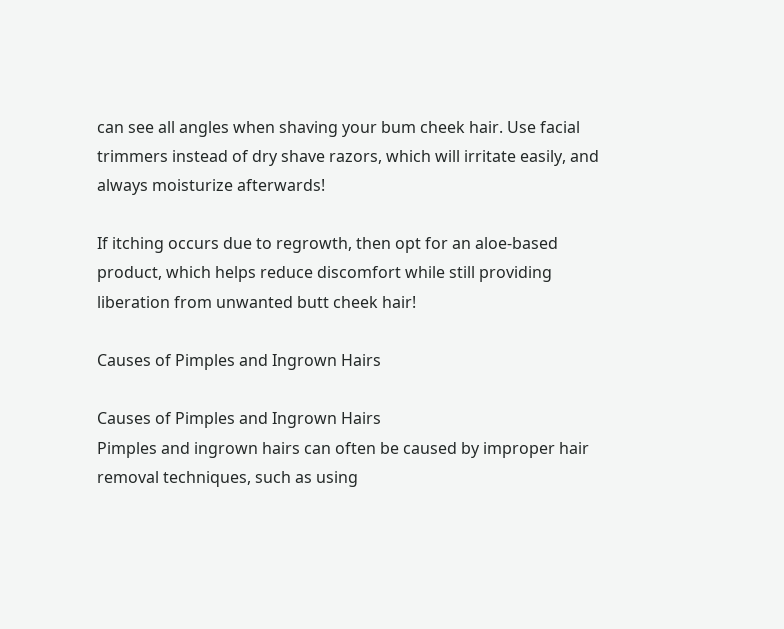can see all angles when shaving your bum cheek hair. Use facial trimmers instead of dry shave razors, which will irritate easily, and always moisturize afterwards!

If itching occurs due to regrowth, then opt for an aloe-based product, which helps reduce discomfort while still providing liberation from unwanted butt cheek hair!

Causes of Pimples and Ingrown Hairs

Causes of Pimples and Ingrown Hairs
Pimples and ingrown hairs can often be caused by improper hair removal techniques, such as using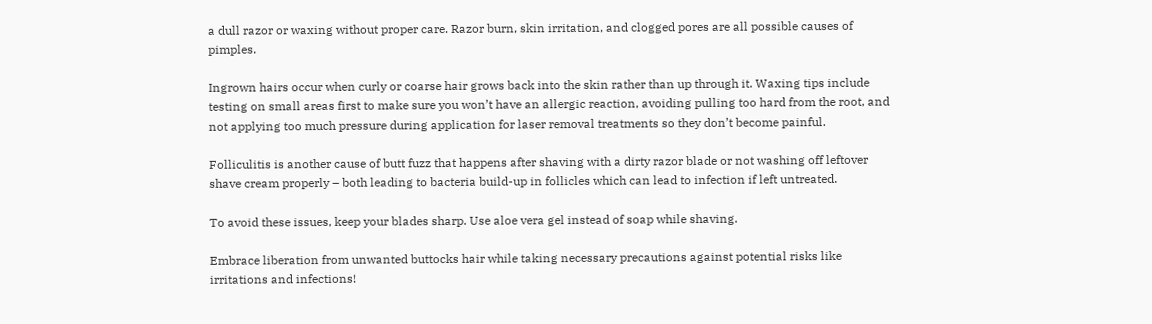a dull razor or waxing without proper care. Razor burn, skin irritation, and clogged pores are all possible causes of pimples.

Ingrown hairs occur when curly or coarse hair grows back into the skin rather than up through it. Waxing tips include testing on small areas first to make sure you won’t have an allergic reaction, avoiding pulling too hard from the root, and not applying too much pressure during application for laser removal treatments so they don’t become painful.

Folliculitis is another cause of butt fuzz that happens after shaving with a dirty razor blade or not washing off leftover shave cream properly – both leading to bacteria build-up in follicles which can lead to infection if left untreated.

To avoid these issues, keep your blades sharp. Use aloe vera gel instead of soap while shaving.

Embrace liberation from unwanted buttocks hair while taking necessary precautions against potential risks like irritations and infections!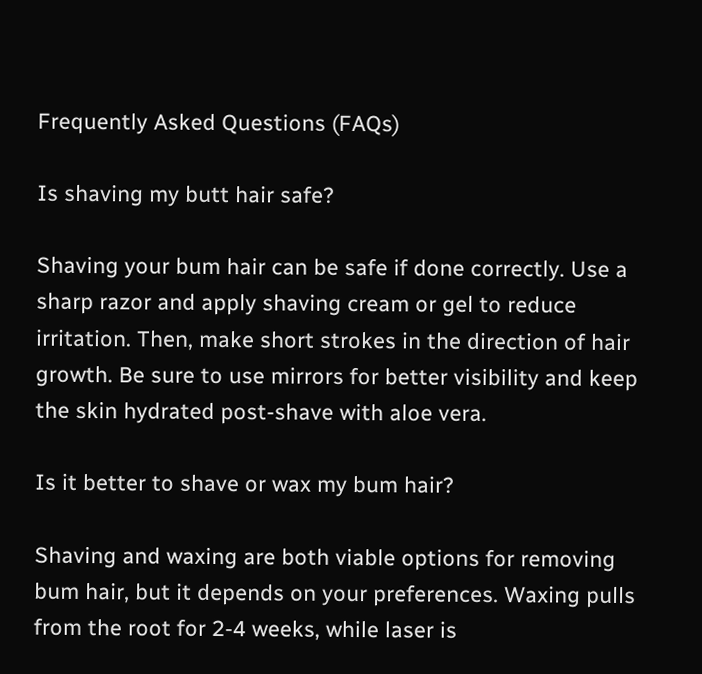Frequently Asked Questions (FAQs)

Is shaving my butt hair safe?

Shaving your bum hair can be safe if done correctly. Use a sharp razor and apply shaving cream or gel to reduce irritation. Then, make short strokes in the direction of hair growth. Be sure to use mirrors for better visibility and keep the skin hydrated post-shave with aloe vera.

Is it better to shave or wax my bum hair?

Shaving and waxing are both viable options for removing bum hair, but it depends on your preferences. Waxing pulls from the root for 2-4 weeks, while laser is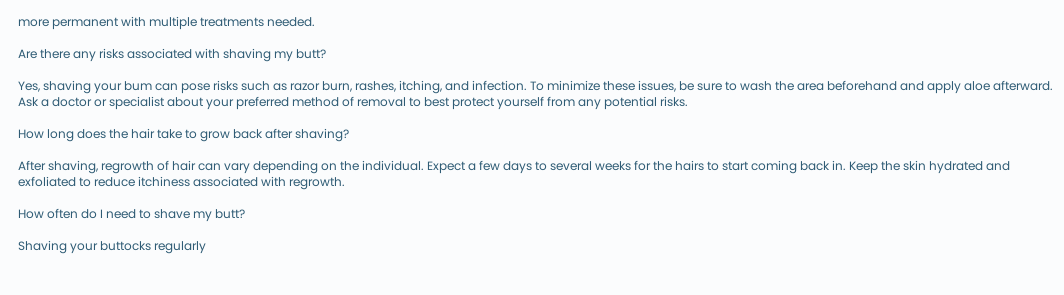more permanent with multiple treatments needed.

Are there any risks associated with shaving my butt?

Yes, shaving your bum can pose risks such as razor burn, rashes, itching, and infection. To minimize these issues, be sure to wash the area beforehand and apply aloe afterward. Ask a doctor or specialist about your preferred method of removal to best protect yourself from any potential risks.

How long does the hair take to grow back after shaving?

After shaving, regrowth of hair can vary depending on the individual. Expect a few days to several weeks for the hairs to start coming back in. Keep the skin hydrated and exfoliated to reduce itchiness associated with regrowth.

How often do I need to shave my butt?

Shaving your buttocks regularly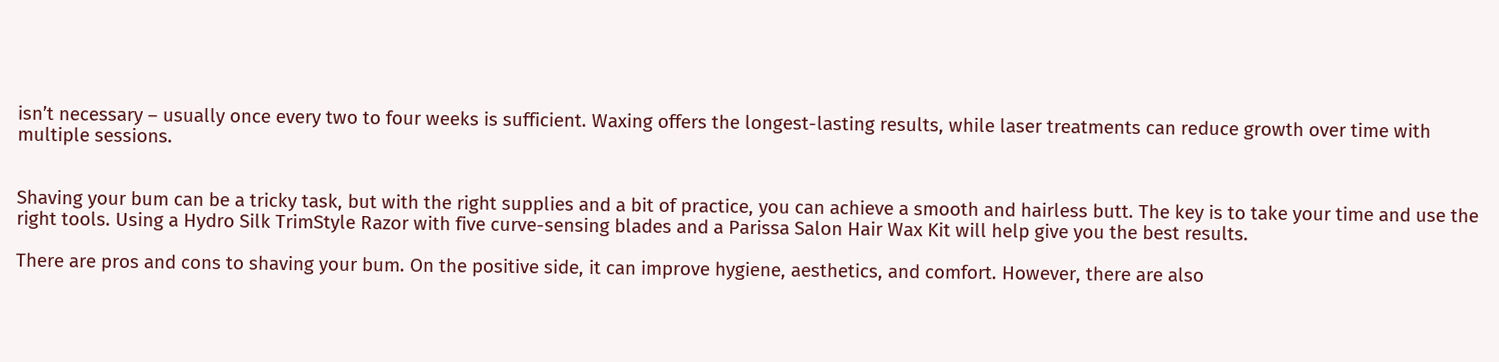isn’t necessary – usually once every two to four weeks is sufficient. Waxing offers the longest-lasting results, while laser treatments can reduce growth over time with multiple sessions.


Shaving your bum can be a tricky task, but with the right supplies and a bit of practice, you can achieve a smooth and hairless butt. The key is to take your time and use the right tools. Using a Hydro Silk TrimStyle Razor with five curve-sensing blades and a Parissa Salon Hair Wax Kit will help give you the best results.

There are pros and cons to shaving your bum. On the positive side, it can improve hygiene, aesthetics, and comfort. However, there are also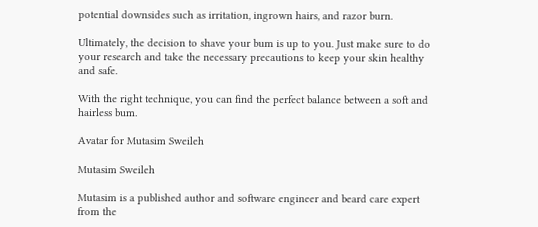potential downsides such as irritation, ingrown hairs, and razor burn.

Ultimately, the decision to shave your bum is up to you. Just make sure to do your research and take the necessary precautions to keep your skin healthy and safe.

With the right technique, you can find the perfect balance between a soft and hairless bum.

Avatar for Mutasim Sweileh

Mutasim Sweileh

Mutasim is a published author and software engineer and beard care expert from the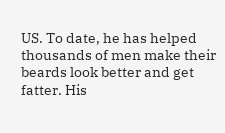US. To date, he has helped thousands of men make their beards look better and get fatter. His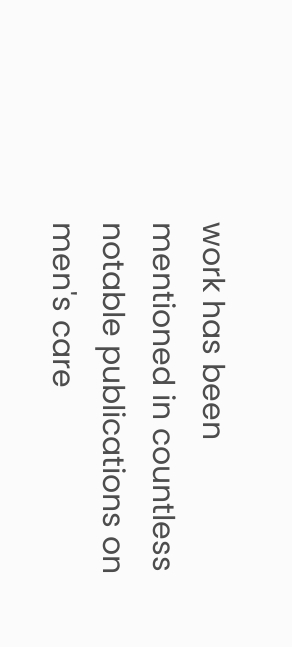work has been mentioned in countless notable publications on men's care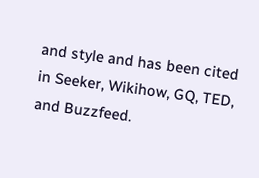and style and has been cited in Seeker, Wikihow, GQ, TED, and Buzzfeed.